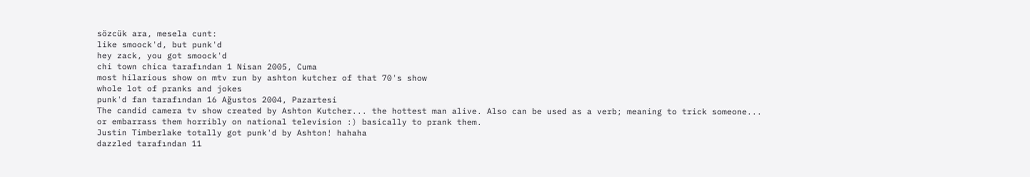sözcük ara, mesela cunt:
like smoock'd, but punk'd
hey zack, you got smoock'd
chi town chica tarafından 1 Nisan 2005, Cuma
most hilarious show on mtv run by ashton kutcher of that 70's show
whole lot of pranks and jokes
punk'd fan tarafından 16 Ağustos 2004, Pazartesi
The candid camera tv show created by Ashton Kutcher... the hottest man alive. Also can be used as a verb; meaning to trick someone... or embarrass them horribly on national television :) basically to prank them.
Justin Timberlake totally got punk'd by Ashton! hahaha
dazzled tarafından 11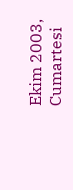Ekim 2003, Cumartesi